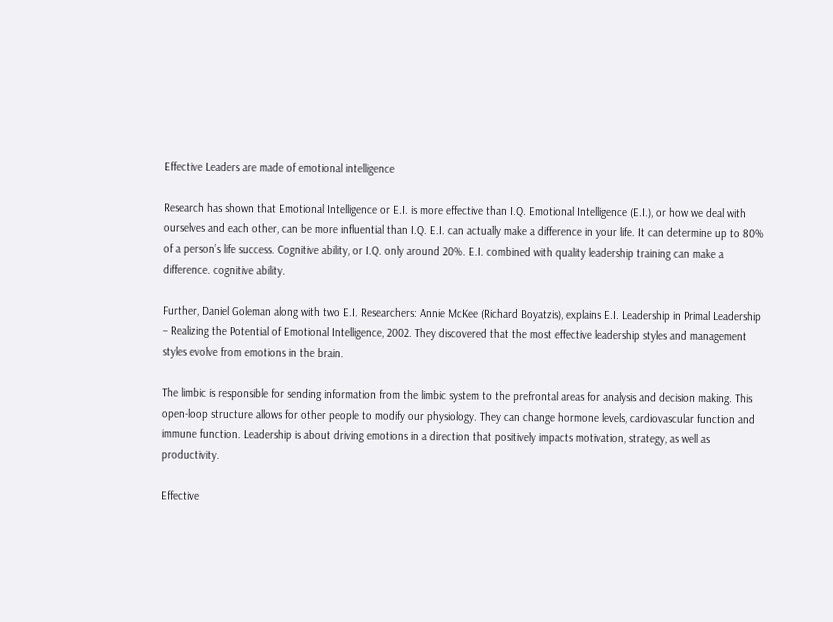Effective Leaders are made of emotional intelligence

Research has shown that Emotional Intelligence or E.I. is more effective than I.Q. Emotional Intelligence (E.I.), or how we deal with ourselves and each other, can be more influential than I.Q. E.I. can actually make a difference in your life. It can determine up to 80% of a person’s life success. Cognitive ability, or I.Q. only around 20%. E.I. combined with quality leadership training can make a difference. cognitive ability.

Further, Daniel Goleman along with two E.I. Researchers: Annie McKee (Richard Boyatzis), explains E.I. Leadership in Primal Leadership – Realizing the Potential of Emotional Intelligence, 2002. They discovered that the most effective leadership styles and management styles evolve from emotions in the brain.

The limbic is responsible for sending information from the limbic system to the prefrontal areas for analysis and decision making. This open-loop structure allows for other people to modify our physiology. They can change hormone levels, cardiovascular function and immune function. Leadership is about driving emotions in a direction that positively impacts motivation, strategy, as well as productivity.

Effective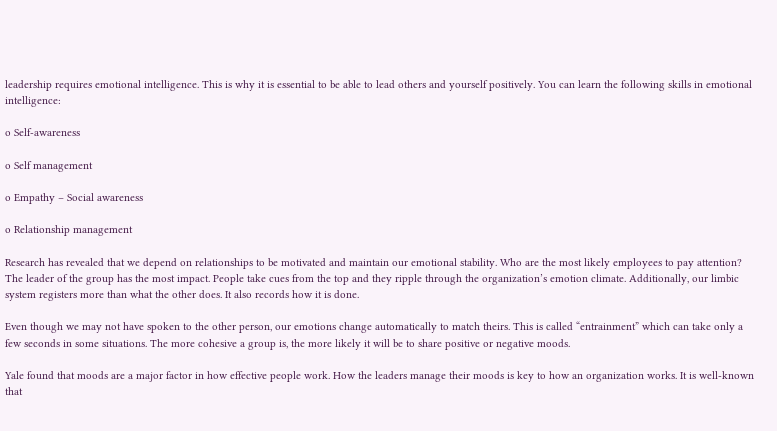leadership requires emotional intelligence. This is why it is essential to be able to lead others and yourself positively. You can learn the following skills in emotional intelligence:

o Self-awareness

o Self management

o Empathy – Social awareness

o Relationship management

Research has revealed that we depend on relationships to be motivated and maintain our emotional stability. Who are the most likely employees to pay attention? The leader of the group has the most impact. People take cues from the top and they ripple through the organization’s emotion climate. Additionally, our limbic system registers more than what the other does. It also records how it is done.

Even though we may not have spoken to the other person, our emotions change automatically to match theirs. This is called “entrainment” which can take only a few seconds in some situations. The more cohesive a group is, the more likely it will be to share positive or negative moods.

Yale found that moods are a major factor in how effective people work. How the leaders manage their moods is key to how an organization works. It is well-known that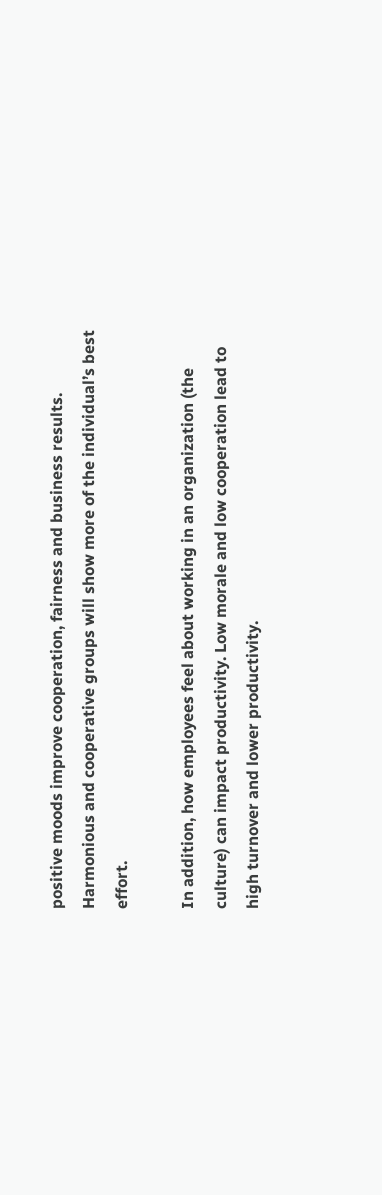positive moods improve cooperation, fairness and business results. Harmonious and cooperative groups will show more of the individual’s best effort.

In addition, how employees feel about working in an organization (the culture) can impact productivity. Low morale and low cooperation lead to high turnover and lower productivity.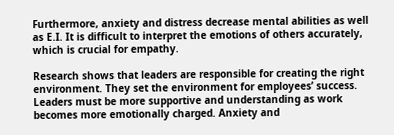Furthermore, anxiety and distress decrease mental abilities as well as E.I. It is difficult to interpret the emotions of others accurately, which is crucial for empathy.

Research shows that leaders are responsible for creating the right environment. They set the environment for employees’ success. Leaders must be more supportive and understanding as work becomes more emotionally charged. Anxiety and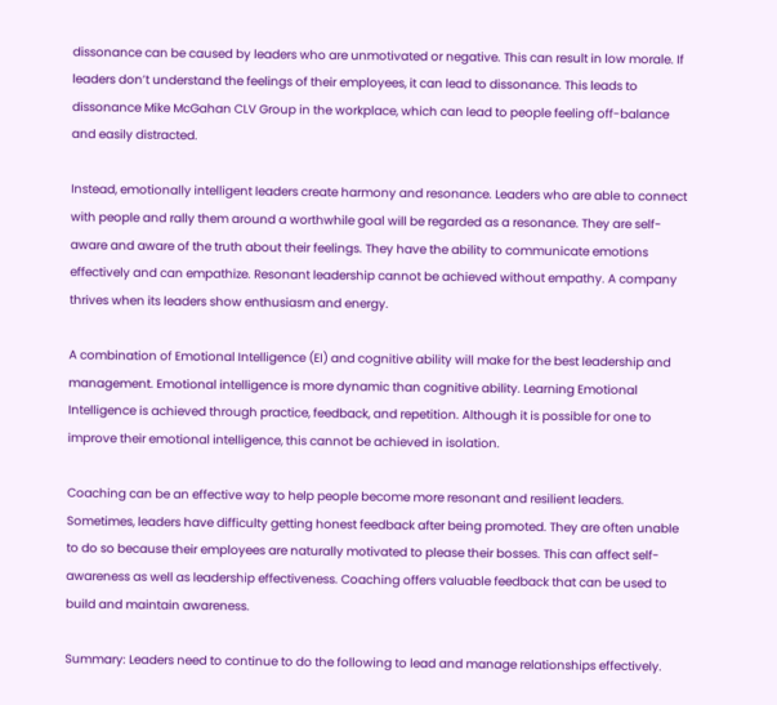dissonance can be caused by leaders who are unmotivated or negative. This can result in low morale. If leaders don’t understand the feelings of their employees, it can lead to dissonance. This leads to dissonance Mike McGahan CLV Group in the workplace, which can lead to people feeling off-balance and easily distracted.

Instead, emotionally intelligent leaders create harmony and resonance. Leaders who are able to connect with people and rally them around a worthwhile goal will be regarded as a resonance. They are self-aware and aware of the truth about their feelings. They have the ability to communicate emotions effectively and can empathize. Resonant leadership cannot be achieved without empathy. A company thrives when its leaders show enthusiasm and energy.

A combination of Emotional Intelligence (EI) and cognitive ability will make for the best leadership and management. Emotional intelligence is more dynamic than cognitive ability. Learning Emotional Intelligence is achieved through practice, feedback, and repetition. Although it is possible for one to improve their emotional intelligence, this cannot be achieved in isolation.

Coaching can be an effective way to help people become more resonant and resilient leaders. Sometimes, leaders have difficulty getting honest feedback after being promoted. They are often unable to do so because their employees are naturally motivated to please their bosses. This can affect self-awareness as well as leadership effectiveness. Coaching offers valuable feedback that can be used to build and maintain awareness.

Summary: Leaders need to continue to do the following to lead and manage relationships effectively.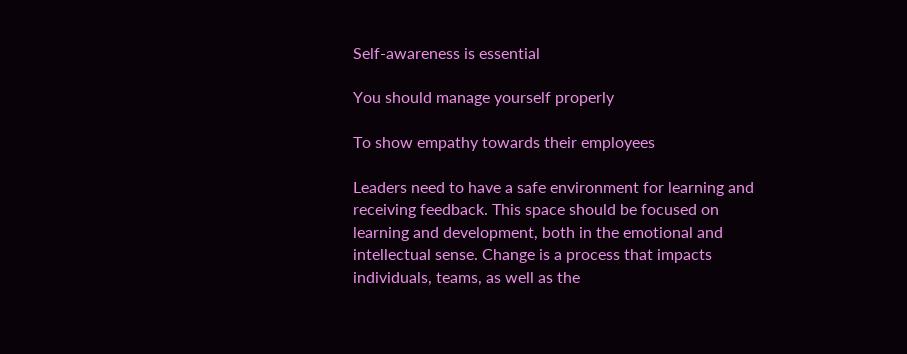Self-awareness is essential

You should manage yourself properly

To show empathy towards their employees

Leaders need to have a safe environment for learning and receiving feedback. This space should be focused on learning and development, both in the emotional and intellectual sense. Change is a process that impacts individuals, teams, as well as the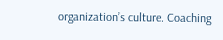organization’s culture. Coaching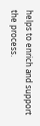helps to enrich and support the process.